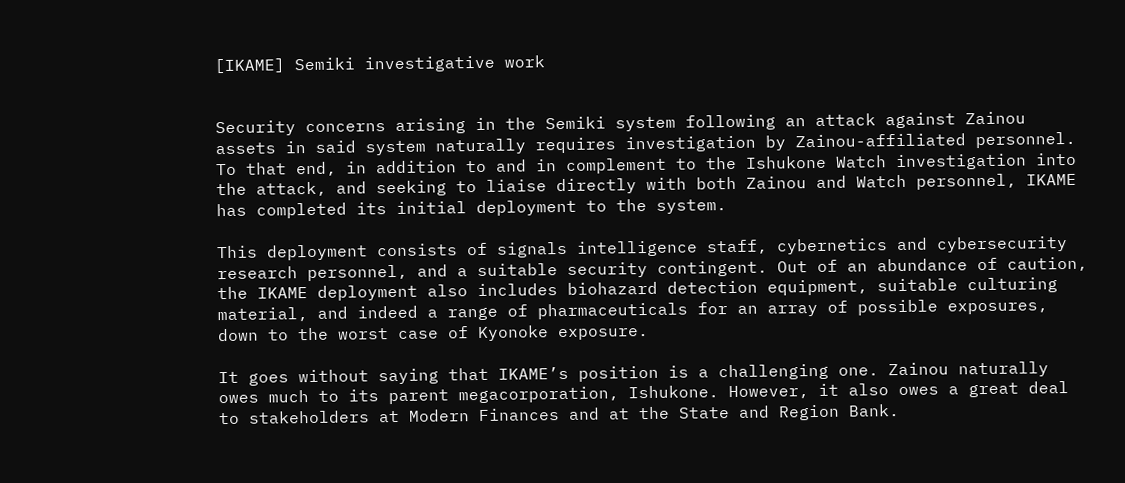[IKAME] Semiki investigative work


Security concerns arising in the Semiki system following an attack against Zainou assets in said system naturally requires investigation by Zainou-affiliated personnel. To that end, in addition to and in complement to the Ishukone Watch investigation into the attack, and seeking to liaise directly with both Zainou and Watch personnel, IKAME has completed its initial deployment to the system.

This deployment consists of signals intelligence staff, cybernetics and cybersecurity research personnel, and a suitable security contingent. Out of an abundance of caution, the IKAME deployment also includes biohazard detection equipment, suitable culturing material, and indeed a range of pharmaceuticals for an array of possible exposures, down to the worst case of Kyonoke exposure.

It goes without saying that IKAME’s position is a challenging one. Zainou naturally owes much to its parent megacorporation, Ishukone. However, it also owes a great deal to stakeholders at Modern Finances and at the State and Region Bank.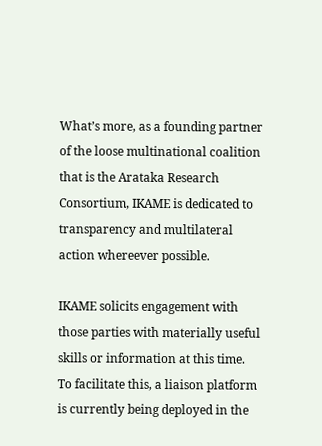What’s more, as a founding partner of the loose multinational coalition that is the Arataka Research Consortium, IKAME is dedicated to transparency and multilateral action whereever possible.

IKAME solicits engagement with those parties with materially useful skills or information at this time. To facilitate this, a liaison platform is currently being deployed in the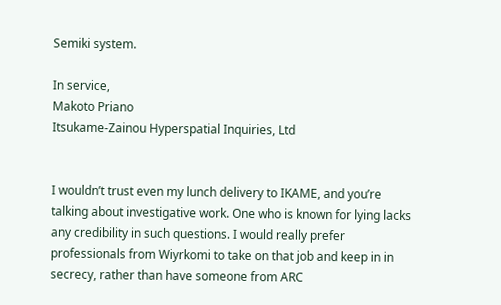Semiki system.

In service,
Makoto Priano
Itsukame-Zainou Hyperspatial Inquiries, Ltd


I wouldn’t trust even my lunch delivery to IKAME, and you’re talking about investigative work. One who is known for lying lacks any credibility in such questions. I would really prefer professionals from Wiyrkomi to take on that job and keep in in secrecy, rather than have someone from ARC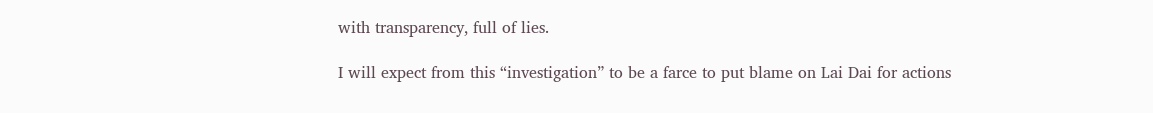with transparency, full of lies.

I will expect from this “investigation” to be a farce to put blame on Lai Dai for actions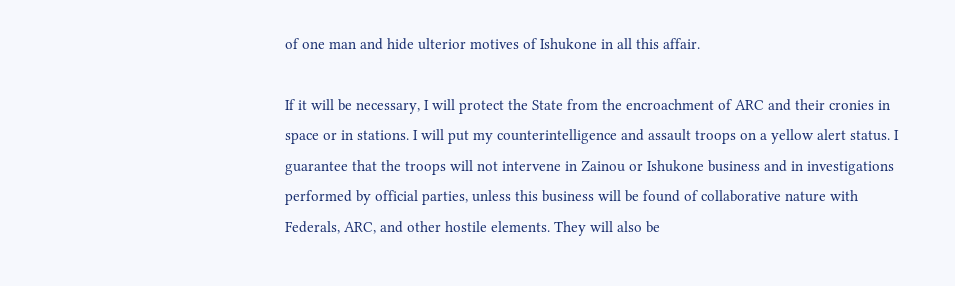of one man and hide ulterior motives of Ishukone in all this affair.

If it will be necessary, I will protect the State from the encroachment of ARC and their cronies in space or in stations. I will put my counterintelligence and assault troops on a yellow alert status. I guarantee that the troops will not intervene in Zainou or Ishukone business and in investigations performed by official parties, unless this business will be found of collaborative nature with Federals, ARC, and other hostile elements. They will also be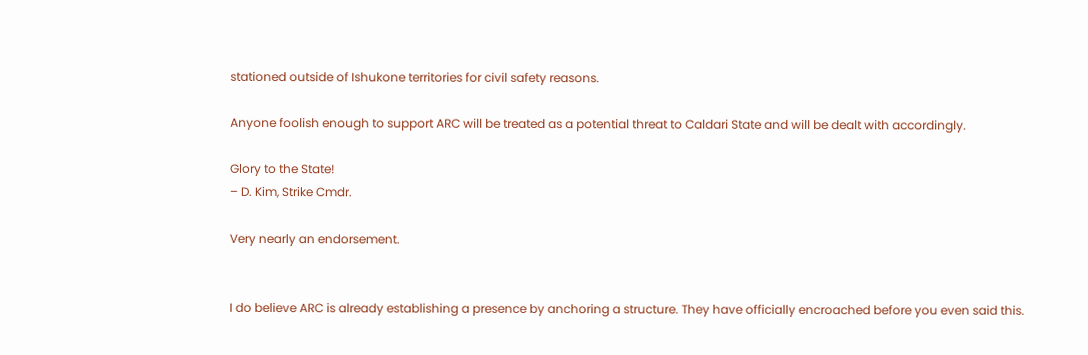stationed outside of Ishukone territories for civil safety reasons.

Anyone foolish enough to support ARC will be treated as a potential threat to Caldari State and will be dealt with accordingly.

Glory to the State!
– D. Kim, Strike Cmdr.

Very nearly an endorsement.


I do believe ARC is already establishing a presence by anchoring a structure. They have officially encroached before you even said this.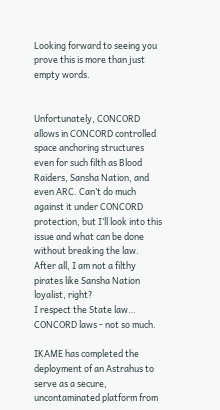Looking forward to seeing you prove this is more than just empty words.


Unfortunately, CONCORD allows in CONCORD controlled space anchoring structures even for such filth as Blood Raiders, Sansha Nation, and even ARC. Can’t do much against it under CONCORD protection, but I’ll look into this issue and what can be done without breaking the law. After all, I am not a filthy pirates like Sansha Nation loyalist, right?
I respect the State law… CONCORD laws - not so much.

IKAME has completed the deployment of an Astrahus to serve as a secure, uncontaminated platform from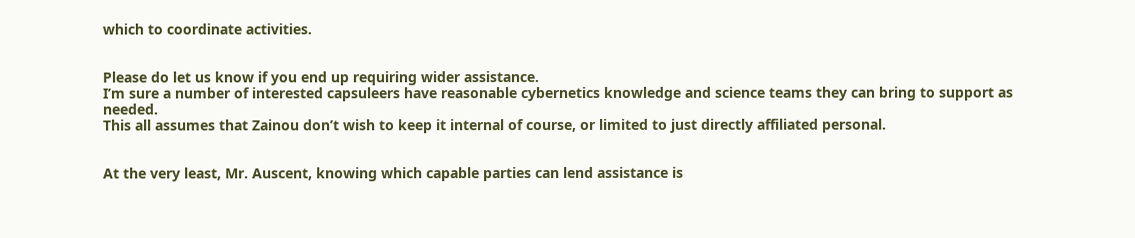which to coordinate activities.


Please do let us know if you end up requiring wider assistance.
I’m sure a number of interested capsuleers have reasonable cybernetics knowledge and science teams they can bring to support as needed.
This all assumes that Zainou don’t wish to keep it internal of course, or limited to just directly affiliated personal.


At the very least, Mr. Auscent, knowing which capable parties can lend assistance is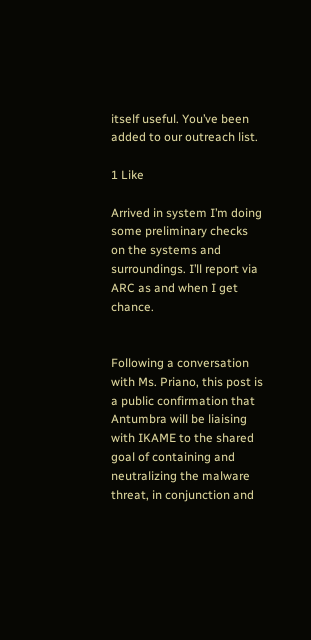itself useful. You’ve been added to our outreach list.

1 Like

Arrived in system I’m doing some preliminary checks on the systems and surroundings. I’ll report via ARC as and when I get chance.


Following a conversation with Ms. Priano, this post is a public confirmation that Antumbra will be liaising with IKAME to the shared goal of containing and neutralizing the malware threat, in conjunction and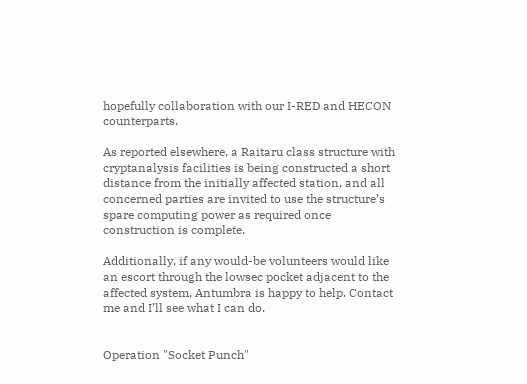hopefully collaboration with our I-RED and HECON counterparts.

As reported elsewhere, a Raitaru class structure with cryptanalysis facilities is being constructed a short distance from the initially affected station, and all concerned parties are invited to use the structure’s spare computing power as required once construction is complete.

Additionally, if any would-be volunteers would like an escort through the lowsec pocket adjacent to the affected system, Antumbra is happy to help. Contact me and I’ll see what I can do.


Operation "Socket Punch"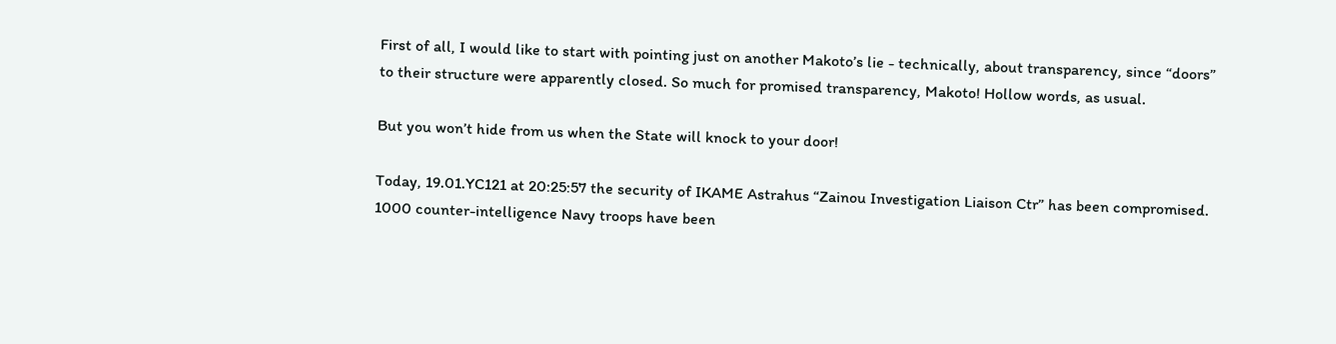First of all, I would like to start with pointing just on another Makoto’s lie - technically, about transparency, since “doors” to their structure were apparently closed. So much for promised transparency, Makoto! Hollow words, as usual.

But you won’t hide from us when the State will knock to your door!

Today, 19.01.YC121 at 20:25:57 the security of IKAME Astrahus “Zainou Investigation Liaison Ctr” has been compromised.
1000 counter-intelligence Navy troops have been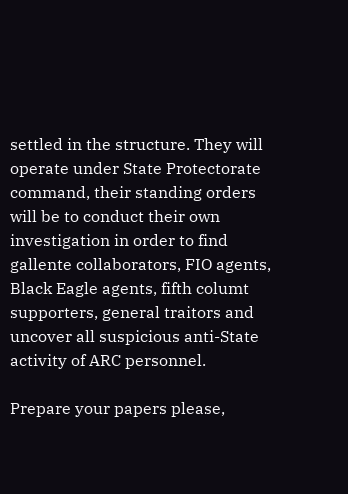settled in the structure. They will operate under State Protectorate command, their standing orders will be to conduct their own investigation in order to find gallente collaborators, FIO agents, Black Eagle agents, fifth columt supporters, general traitors and uncover all suspicious anti-State activity of ARC personnel.

Prepare your papers please,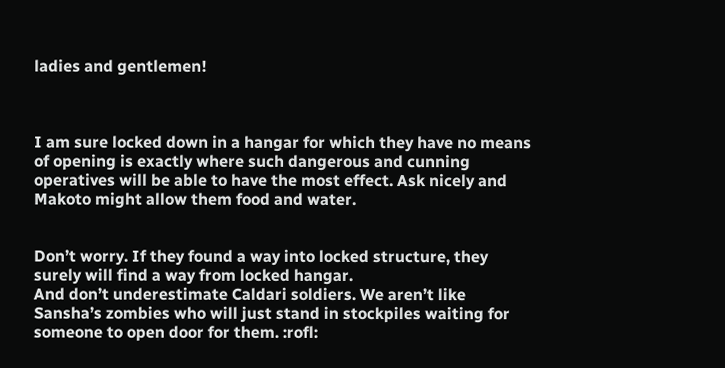ladies and gentlemen!



I am sure locked down in a hangar for which they have no means of opening is exactly where such dangerous and cunning operatives will be able to have the most effect. Ask nicely and Makoto might allow them food and water.


Don’t worry. If they found a way into locked structure, they surely will find a way from locked hangar.
And don’t underestimate Caldari soldiers. We aren’t like Sansha’s zombies who will just stand in stockpiles waiting for someone to open door for them. :rofl: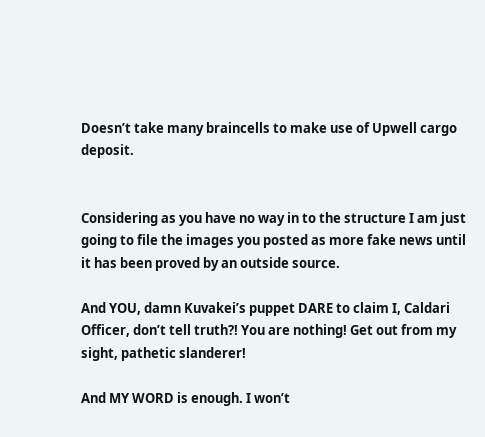Doesn’t take many braincells to make use of Upwell cargo deposit.


Considering as you have no way in to the structure I am just going to file the images you posted as more fake news until it has been proved by an outside source.

And YOU, damn Kuvakei’s puppet DARE to claim I, Caldari Officer, don’t tell truth?! You are nothing! Get out from my sight, pathetic slanderer!

And MY WORD is enough. I won’t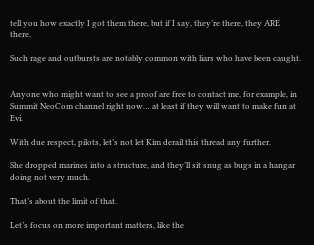tell you how exactly I got them there, but if I say, they’re there, they ARE there.

Such rage and outbursts are notably common with liars who have been caught.


Anyone who might want to see a proof are free to contact me, for example, in Summit NeoCom channel right now… at least if they will want to make fun at Evi.

With due respect, pilots, let’s not let Kim derail this thread any further.

She dropped marines into a structure, and they’ll sit snug as bugs in a hangar doing not very much.

That’s about the limit of that.

Let’s focus on more important matters, like the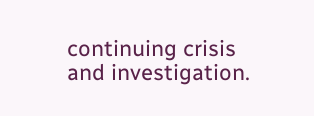continuing crisis and investigation.